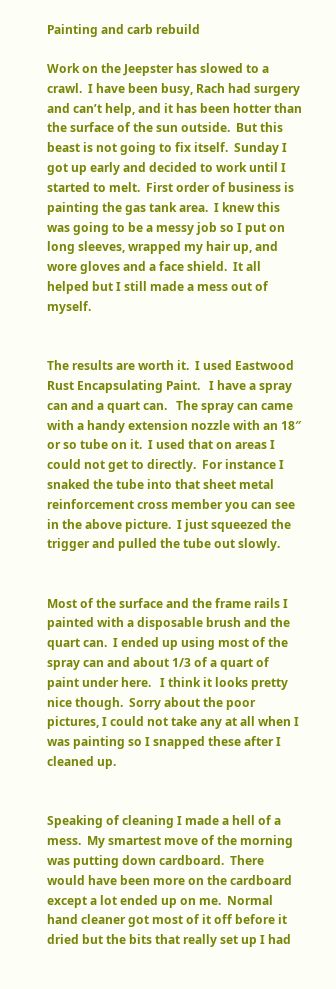Painting and carb rebuild

Work on the Jeepster has slowed to a crawl.  I have been busy, Rach had surgery and can’t help, and it has been hotter than the surface of the sun outside.  But this beast is not going to fix itself.  Sunday I got up early and decided to work until I started to melt.  First order of business is painting the gas tank area.  I knew this was going to be a messy job so I put on long sleeves, wrapped my hair up, and wore gloves and a face shield.  It all helped but I still made a mess out of myself.


The results are worth it.  I used Eastwood Rust Encapsulating Paint.   I have a spray can and a quart can.   The spray can came with a handy extension nozzle with an 18″ or so tube on it.  I used that on areas I could not get to directly.  For instance I snaked the tube into that sheet metal reinforcement cross member you can see in the above picture.  I just squeezed the trigger and pulled the tube out slowly.


Most of the surface and the frame rails I painted with a disposable brush and the quart can.  I ended up using most of the spray can and about 1/3 of a quart of paint under here.   I think it looks pretty nice though.  Sorry about the poor pictures, I could not take any at all when I was painting so I snapped these after I cleaned up.


Speaking of cleaning I made a hell of a mess.  My smartest move of the morning was putting down cardboard.  There would have been more on the cardboard except a lot ended up on me.  Normal hand cleaner got most of it off before it dried but the bits that really set up I had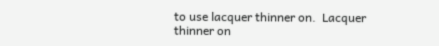to use lacquer thinner on.  Lacquer thinner on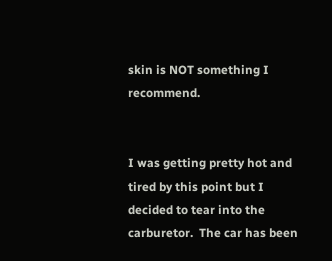skin is NOT something I recommend.


I was getting pretty hot and tired by this point but I decided to tear into the carburetor.  The car has been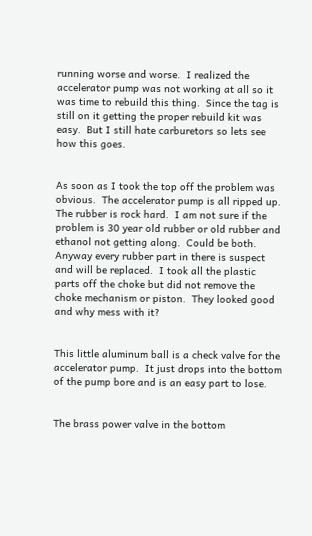running worse and worse.  I realized the accelerator pump was not working at all so it was time to rebuild this thing.  Since the tag is still on it getting the proper rebuild kit was easy.  But I still hate carburetors so lets see how this goes.


As soon as I took the top off the problem was obvious.  The accelerator pump is all ripped up.  The rubber is rock hard.  I am not sure if the problem is 30 year old rubber or old rubber and ethanol not getting along.  Could be both.  Anyway every rubber part in there is suspect and will be replaced.  I took all the plastic parts off the choke but did not remove the choke mechanism or piston.  They looked good and why mess with it?


This little aluminum ball is a check valve for the accelerator pump.  It just drops into the bottom of the pump bore and is an easy part to lose.


The brass power valve in the bottom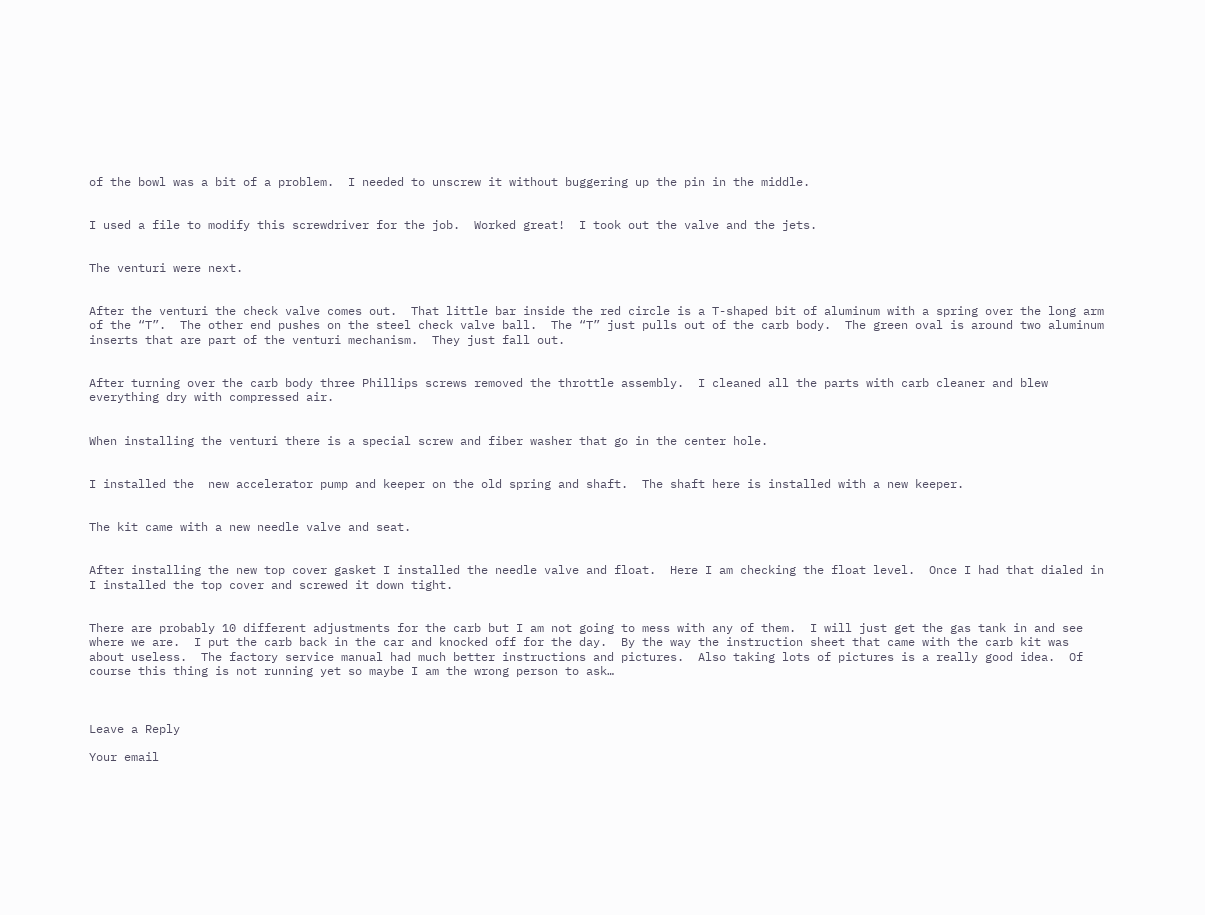of the bowl was a bit of a problem.  I needed to unscrew it without buggering up the pin in the middle.


I used a file to modify this screwdriver for the job.  Worked great!  I took out the valve and the jets.


The venturi were next.


After the venturi the check valve comes out.  That little bar inside the red circle is a T-shaped bit of aluminum with a spring over the long arm of the “T”.  The other end pushes on the steel check valve ball.  The “T” just pulls out of the carb body.  The green oval is around two aluminum inserts that are part of the venturi mechanism.  They just fall out.


After turning over the carb body three Phillips screws removed the throttle assembly.  I cleaned all the parts with carb cleaner and blew everything dry with compressed air.


When installing the venturi there is a special screw and fiber washer that go in the center hole.


I installed the  new accelerator pump and keeper on the old spring and shaft.  The shaft here is installed with a new keeper.


The kit came with a new needle valve and seat.


After installing the new top cover gasket I installed the needle valve and float.  Here I am checking the float level.  Once I had that dialed in I installed the top cover and screwed it down tight.


There are probably 10 different adjustments for the carb but I am not going to mess with any of them.  I will just get the gas tank in and see where we are.  I put the carb back in the car and knocked off for the day.  By the way the instruction sheet that came with the carb kit was about useless.  The factory service manual had much better instructions and pictures.  Also taking lots of pictures is a really good idea.  Of course this thing is not running yet so maybe I am the wrong person to ask…



Leave a Reply

Your email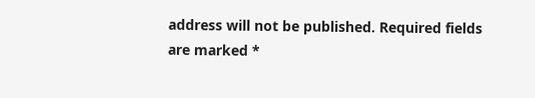address will not be published. Required fields are marked *